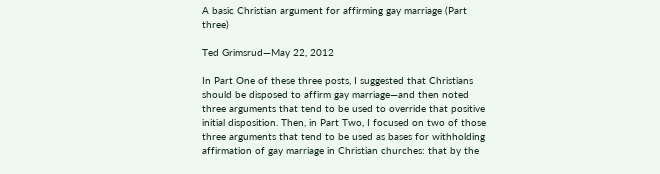A basic Christian argument for affirming gay marriage (Part three)

Ted Grimsrud—May 22, 2012

In Part One of these three posts, I suggested that Christians should be disposed to affirm gay marriage—and then noted three arguments that tend to be used to override that positive initial disposition. Then, in Part Two, I focused on two of those three arguments that tend to be used as bases for withholding affirmation of gay marriage in Christian churches: that by the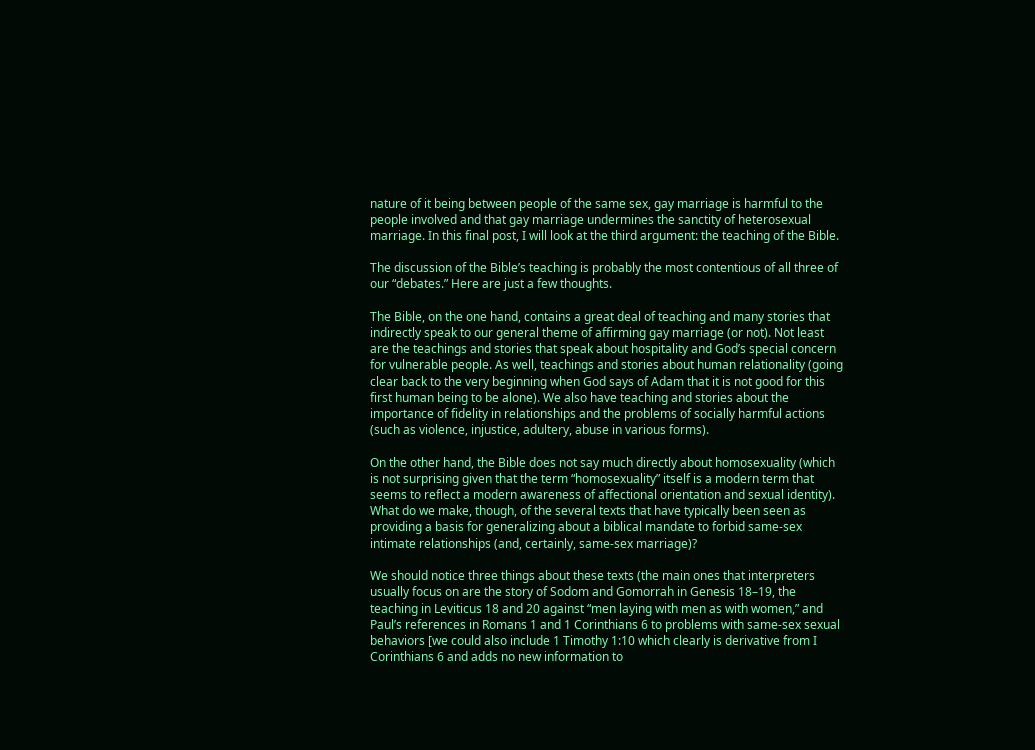nature of it being between people of the same sex, gay marriage is harmful to the people involved and that gay marriage undermines the sanctity of heterosexual marriage. In this final post, I will look at the third argument: the teaching of the Bible.

The discussion of the Bible’s teaching is probably the most contentious of all three of our “debates.” Here are just a few thoughts.

The Bible, on the one hand, contains a great deal of teaching and many stories that indirectly speak to our general theme of affirming gay marriage (or not). Not least are the teachings and stories that speak about hospitality and God’s special concern for vulnerable people. As well, teachings and stories about human relationality (going clear back to the very beginning when God says of Adam that it is not good for this first human being to be alone). We also have teaching and stories about the importance of fidelity in relationships and the problems of socially harmful actions (such as violence, injustice, adultery, abuse in various forms).

On the other hand, the Bible does not say much directly about homosexuality (which is not surprising given that the term “homosexuality” itself is a modern term that seems to reflect a modern awareness of affectional orientation and sexual identity). What do we make, though, of the several texts that have typically been seen as providing a basis for generalizing about a biblical mandate to forbid same-sex intimate relationships (and, certainly, same-sex marriage)?

We should notice three things about these texts (the main ones that interpreters usually focus on are the story of Sodom and Gomorrah in Genesis 18–19, the teaching in Leviticus 18 and 20 against “men laying with men as with women,” and Paul’s references in Romans 1 and 1 Corinthians 6 to problems with same-sex sexual behaviors [we could also include 1 Timothy 1:10 which clearly is derivative from I Corinthians 6 and adds no new information to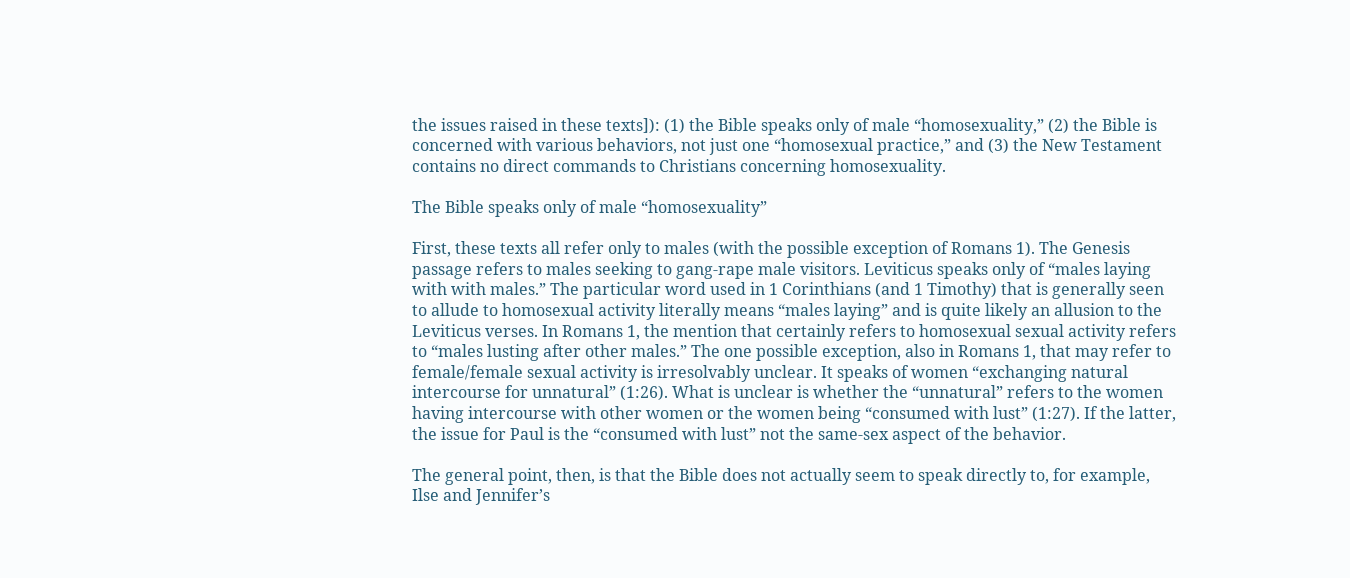the issues raised in these texts]): (1) the Bible speaks only of male “homosexuality,” (2) the Bible is concerned with various behaviors, not just one “homosexual practice,” and (3) the New Testament contains no direct commands to Christians concerning homosexuality.

The Bible speaks only of male “homosexuality”

First, these texts all refer only to males (with the possible exception of Romans 1). The Genesis passage refers to males seeking to gang-rape male visitors. Leviticus speaks only of “males laying with with males.” The particular word used in 1 Corinthians (and 1 Timothy) that is generally seen to allude to homosexual activity literally means “males laying” and is quite likely an allusion to the Leviticus verses. In Romans 1, the mention that certainly refers to homosexual sexual activity refers to “males lusting after other males.” The one possible exception, also in Romans 1, that may refer to female/female sexual activity is irresolvably unclear. It speaks of women “exchanging natural intercourse for unnatural” (1:26). What is unclear is whether the “unnatural” refers to the women having intercourse with other women or the women being “consumed with lust” (1:27). If the latter, the issue for Paul is the “consumed with lust” not the same-sex aspect of the behavior.

The general point, then, is that the Bible does not actually seem to speak directly to, for example, Ilse and Jennifer’s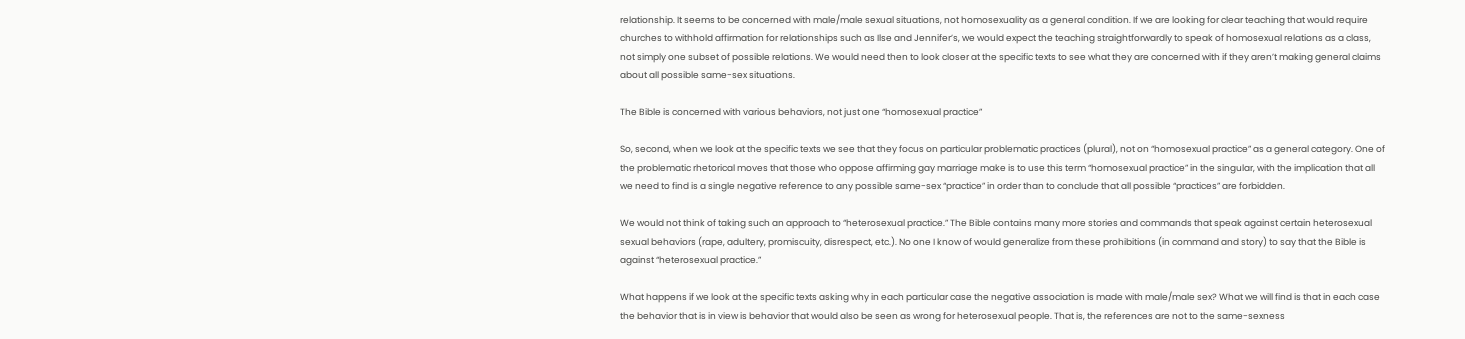relationship. It seems to be concerned with male/male sexual situations, not homosexuality as a general condition. If we are looking for clear teaching that would require churches to withhold affirmation for relationships such as Ilse and Jennifer’s, we would expect the teaching straightforwardly to speak of homosexual relations as a class, not simply one subset of possible relations. We would need then to look closer at the specific texts to see what they are concerned with if they aren’t making general claims about all possible same-sex situations.

The Bible is concerned with various behaviors, not just one “homosexual practice”

So, second, when we look at the specific texts we see that they focus on particular problematic practices (plural), not on “homosexual practice” as a general category. One of the problematic rhetorical moves that those who oppose affirming gay marriage make is to use this term “homosexual practice” in the singular, with the implication that all we need to find is a single negative reference to any possible same-sex “practice” in order than to conclude that all possible “practices” are forbidden.

We would not think of taking such an approach to “heterosexual practice.” The Bible contains many more stories and commands that speak against certain heterosexual sexual behaviors (rape, adultery, promiscuity, disrespect, etc.). No one I know of would generalize from these prohibitions (in command and story) to say that the Bible is against “heterosexual practice.”

What happens if we look at the specific texts asking why in each particular case the negative association is made with male/male sex? What we will find is that in each case the behavior that is in view is behavior that would also be seen as wrong for heterosexual people. That is, the references are not to the same-sexness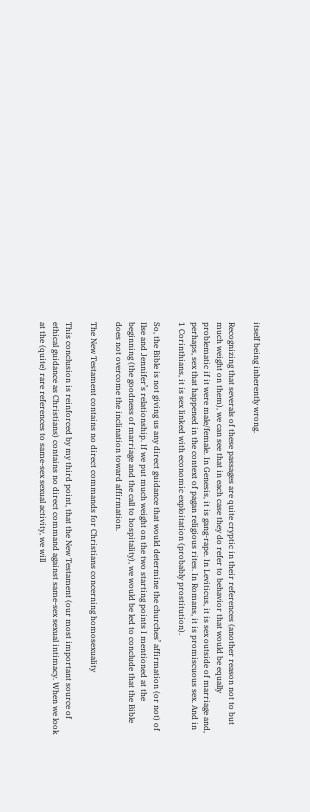itself being inherently wrong.

Recognizing that severals of these passages are quite cryptic in their references (another reason not to but much weight on them), we can see that in each case they do refer to behavior that would be equally problematic if it were male/female. In Genesis, it is gang-rape. In Leviticus, it is sex outside of marriage and, perhaps, sex that happened in the context of pagan religious rites. In Romans, it is promiscuous sex. And in 1 Corinthians, it is sex linked with economic exploitation (probably prostitution).

So, the Bible is not giving us any direct guidance that would determine the churches’ affirmation (or not) of Ilse and Jennifer’s relationship. If we put much weight on the two starting points I mentioned at the beginning (the goodness of marriage and the call to hospitality), we would be led to conclude that the Bible does not overcome the inclination toward affirmation.

The New Testament contains no direct commands for Christians concerning homosexuality

This conclusion is reinforced by my third point, that the New Testament (our most important source of ethical guidance as Christians) contains no direct command against same-sex sexual intimacy. When we look at the (quite) rare references to same-sex sexual activity, we will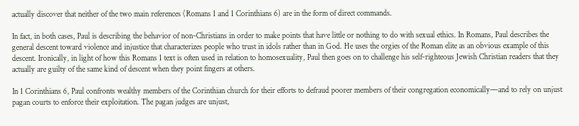actually discover that neither of the two main references (Romans 1 and 1 Corinthians 6) are in the form of direct commands.

In fact, in both cases, Paul is describing the behavior of non-Christians in order to make points that have little or nothing to do with sexual ethics. In Romans, Paul describes the general descent toward violence and injustice that characterizes people who trust in idols rather than in God. He uses the orgies of the Roman elite as an obvious example of this descent. Ironically, in light of how this Romans 1 text is often used in relation to homosexuality, Paul then goes on to challenge his self-righteous Jewish Christian readers that they actually are guilty of the same kind of descent when they point fingers at others.

In 1 Corinthians 6, Paul confronts wealthy members of the Corinthian church for their efforts to defraud poorer members of their congregation economically—and to rely on unjust pagan courts to enforce their exploitation. The pagan judges are unjust,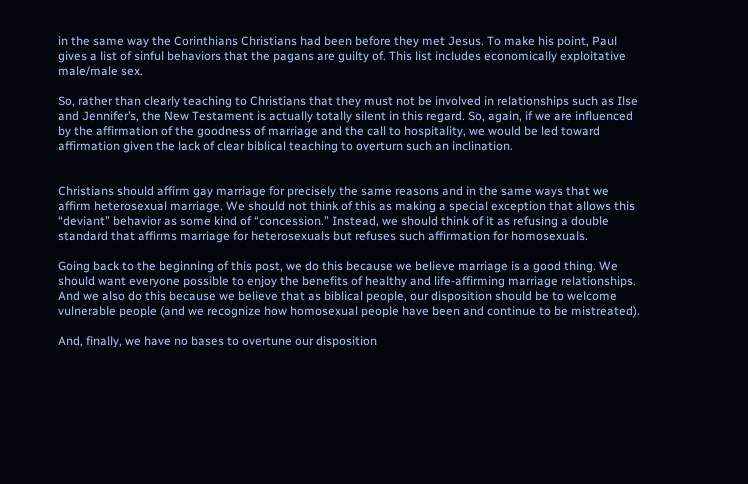in the same way the Corinthians Christians had been before they met Jesus. To make his point, Paul gives a list of sinful behaviors that the pagans are guilty of. This list includes economically exploitative male/male sex.

So, rather than clearly teaching to Christians that they must not be involved in relationships such as Ilse and Jennifer’s, the New Testament is actually totally silent in this regard. So, again, if we are influenced by the affirmation of the goodness of marriage and the call to hospitality, we would be led toward affirmation given the lack of clear biblical teaching to overturn such an inclination.


Christians should affirm gay marriage for precisely the same reasons and in the same ways that we affirm heterosexual marriage. We should not think of this as making a special exception that allows this “deviant” behavior as some kind of “concession.” Instead, we should think of it as refusing a double standard that affirms marriage for heterosexuals but refuses such affirmation for homosexuals.

Going back to the beginning of this post, we do this because we believe marriage is a good thing. We should want everyone possible to enjoy the benefits of healthy and life-affirming marriage relationships. And we also do this because we believe that as biblical people, our disposition should be to welcome vulnerable people (and we recognize how homosexual people have been and continue to be mistreated).

And, finally, we have no bases to overtune our disposition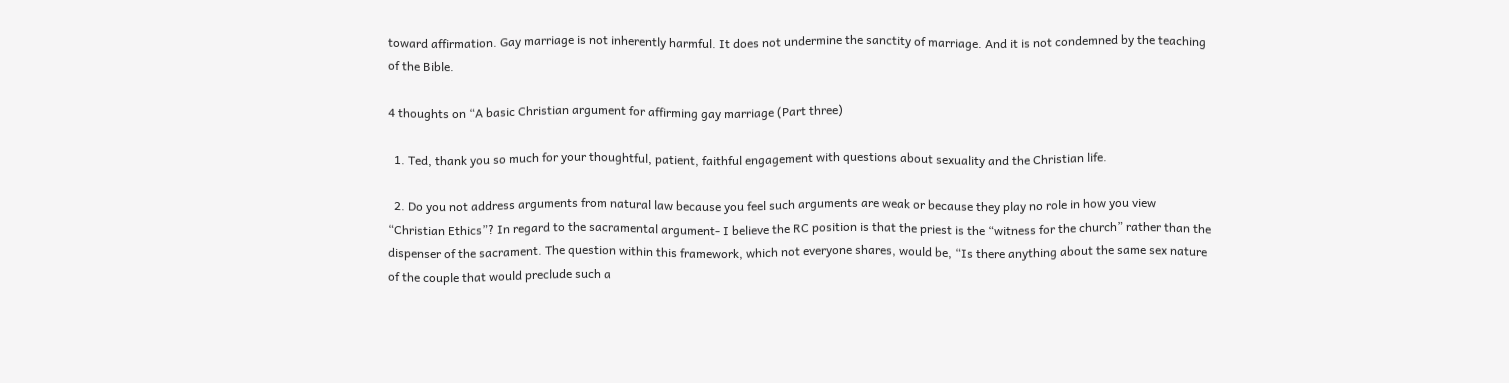toward affirmation. Gay marriage is not inherently harmful. It does not undermine the sanctity of marriage. And it is not condemned by the teaching of the Bible.

4 thoughts on “A basic Christian argument for affirming gay marriage (Part three)

  1. Ted, thank you so much for your thoughtful, patient, faithful engagement with questions about sexuality and the Christian life.

  2. Do you not address arguments from natural law because you feel such arguments are weak or because they play no role in how you view “Christian Ethics”? In regard to the sacramental argument- I believe the RC position is that the priest is the “witness for the church” rather than the dispenser of the sacrament. The question within this framework, which not everyone shares, would be, “Is there anything about the same sex nature of the couple that would preclude such a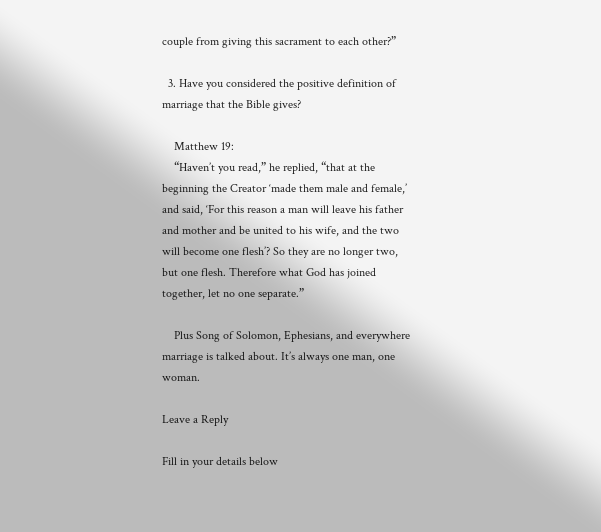couple from giving this sacrament to each other?”

  3. Have you considered the positive definition of marriage that the Bible gives?

    Matthew 19:
    “Haven’t you read,” he replied, “that at the beginning the Creator ‘made them male and female,’ and said, ‘For this reason a man will leave his father and mother and be united to his wife, and the two will become one flesh’? So they are no longer two, but one flesh. Therefore what God has joined together, let no one separate.”

    Plus Song of Solomon, Ephesians, and everywhere marriage is talked about. It’s always one man, one woman.

Leave a Reply

Fill in your details below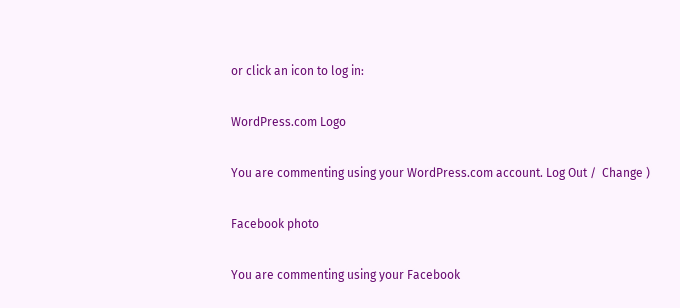or click an icon to log in:

WordPress.com Logo

You are commenting using your WordPress.com account. Log Out /  Change )

Facebook photo

You are commenting using your Facebook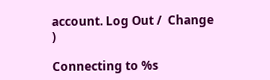account. Log Out /  Change )

Connecting to %s